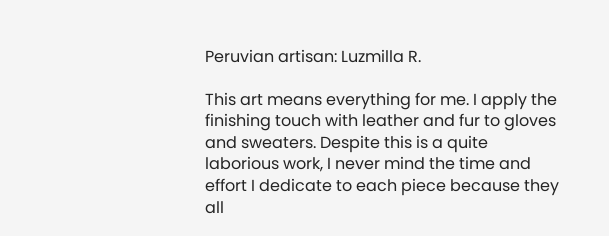Peruvian artisan: Luzmilla R.

This art means everything for me. I apply the finishing touch with leather and fur to gloves and sweaters. Despite this is a quite laborious work, I never mind the time and effort I dedicate to each piece because they all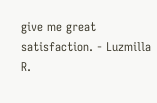give me great satisfaction. - Luzmilla R.